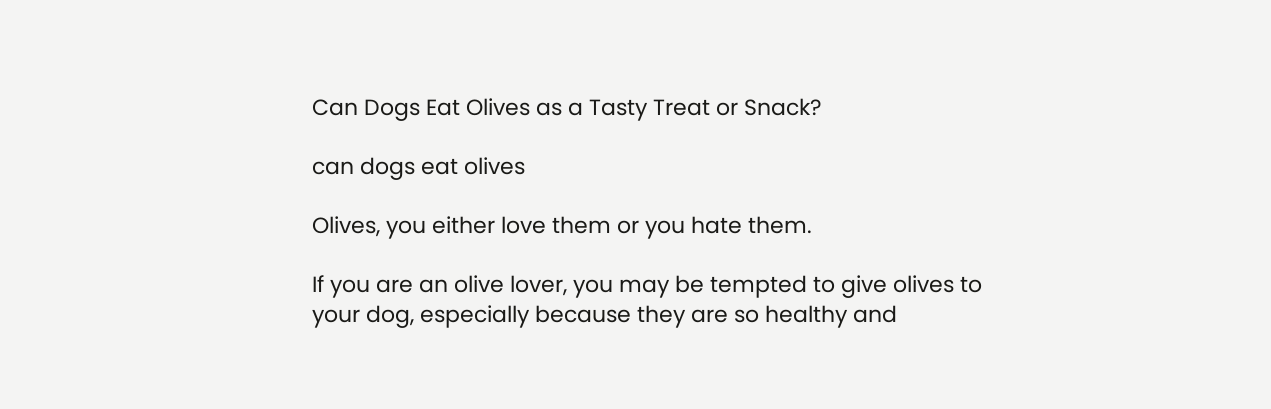Can Dogs Eat Olives as a Tasty Treat or Snack?

can dogs eat olives

Olives, you either love them or you hate them.

If you are an olive lover, you may be tempted to give olives to your dog, especially because they are so healthy and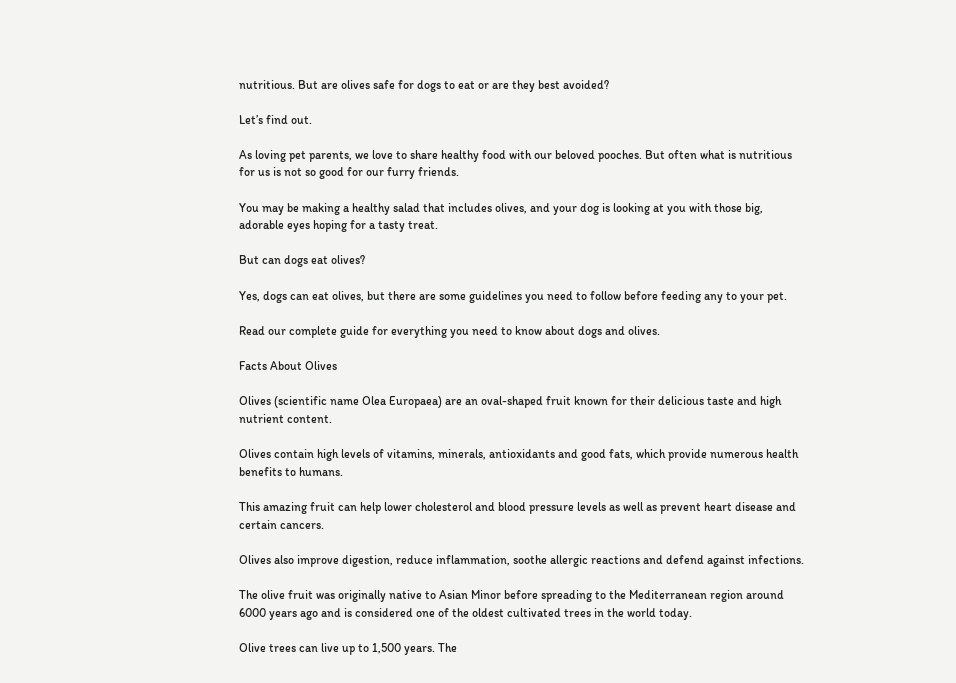nutritious. But are olives safe for dogs to eat or are they best avoided?

Let’s find out.

As loving pet parents, we love to share healthy food with our beloved pooches. But often what is nutritious for us is not so good for our furry friends.

You may be making a healthy salad that includes olives, and your dog is looking at you with those big, adorable eyes hoping for a tasty treat.

But can dogs eat olives?

Yes, dogs can eat olives, but there are some guidelines you need to follow before feeding any to your pet.

Read our complete guide for everything you need to know about dogs and olives.

Facts About Olives

Olives (scientific name Olea Europaea) are an oval-shaped fruit known for their delicious taste and high nutrient content.

Olives contain high levels of vitamins, minerals, antioxidants and good fats, which provide numerous health benefits to humans.

This amazing fruit can help lower cholesterol and blood pressure levels as well as prevent heart disease and certain cancers.

Olives also improve digestion, reduce inflammation, soothe allergic reactions and defend against infections.

The olive fruit was originally native to Asian Minor before spreading to the Mediterranean region around 6000 years ago and is considered one of the oldest cultivated trees in the world today.

Olive trees can live up to 1,500 years. The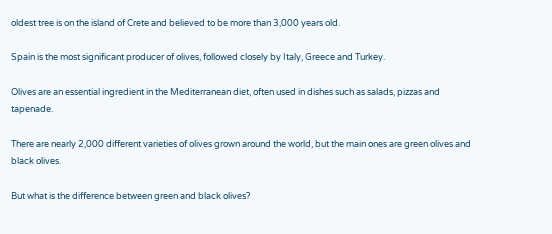oldest tree is on the island of Crete and believed to be more than 3,000 years old.

Spain is the most significant producer of olives, followed closely by Italy, Greece and Turkey.

Olives are an essential ingredient in the Mediterranean diet, often used in dishes such as salads, pizzas and tapenade.

There are nearly 2,000 different varieties of olives grown around the world, but the main ones are green olives and black olives.

But what is the difference between green and black olives?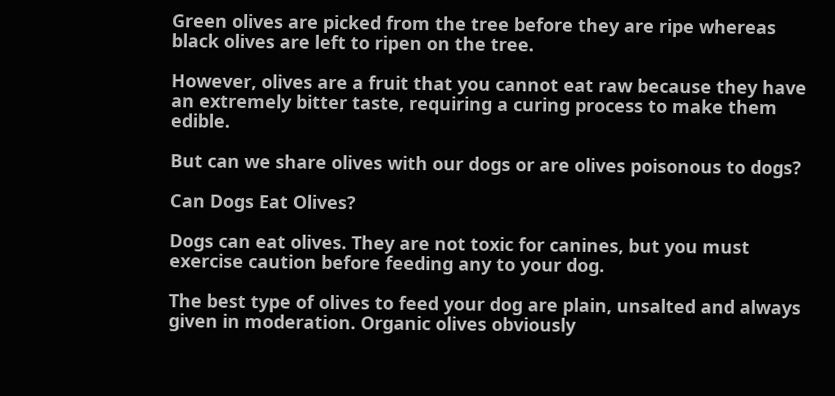Green olives are picked from the tree before they are ripe whereas black olives are left to ripen on the tree.

However, olives are a fruit that you cannot eat raw because they have an extremely bitter taste, requiring a curing process to make them edible.

But can we share olives with our dogs or are olives poisonous to dogs?

Can Dogs Eat Olives?

Dogs can eat olives. They are not toxic for canines, but you must exercise caution before feeding any to your dog.

The best type of olives to feed your dog are plain, unsalted and always given in moderation. Organic olives obviously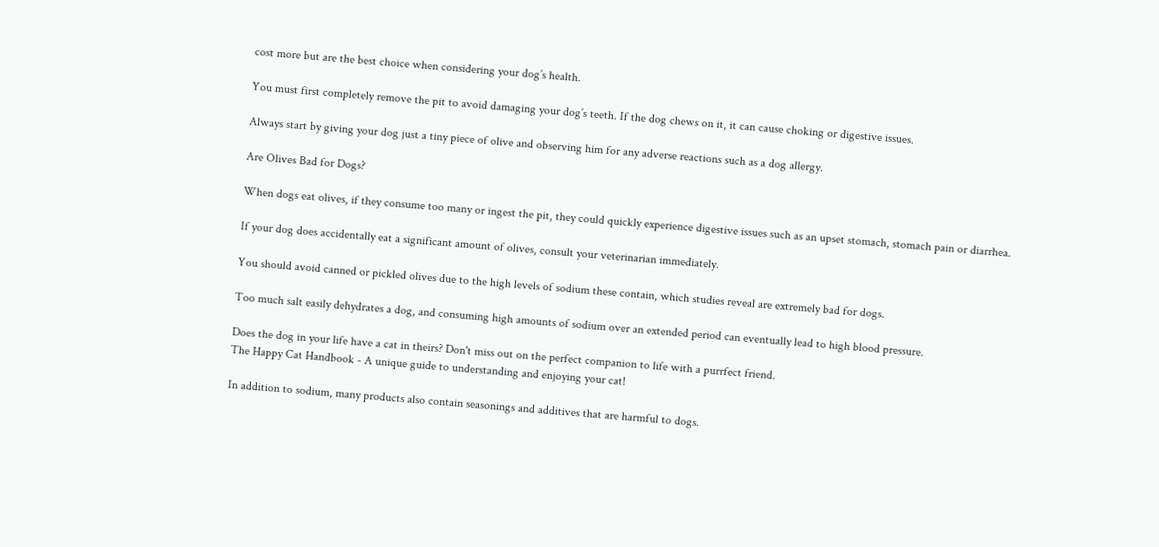cost more but are the best choice when considering your dog’s health.

You must first completely remove the pit to avoid damaging your dog’s teeth. If the dog chews on it, it can cause choking or digestive issues.

Always start by giving your dog just a tiny piece of olive and observing him for any adverse reactions such as a dog allergy.

Are Olives Bad for Dogs?

When dogs eat olives, if they consume too many or ingest the pit, they could quickly experience digestive issues such as an upset stomach, stomach pain or diarrhea.

If your dog does accidentally eat a significant amount of olives, consult your veterinarian immediately.

You should avoid canned or pickled olives due to the high levels of sodium these contain, which studies reveal are extremely bad for dogs.

Too much salt easily dehydrates a dog, and consuming high amounts of sodium over an extended period can eventually lead to high blood pressure.

Does the dog in your life have a cat in theirs? Don't miss out on the perfect companion to life with a purrfect friend.
The Happy Cat Handbook - A unique guide to understanding and enjoying your cat!

In addition to sodium, many products also contain seasonings and additives that are harmful to dogs.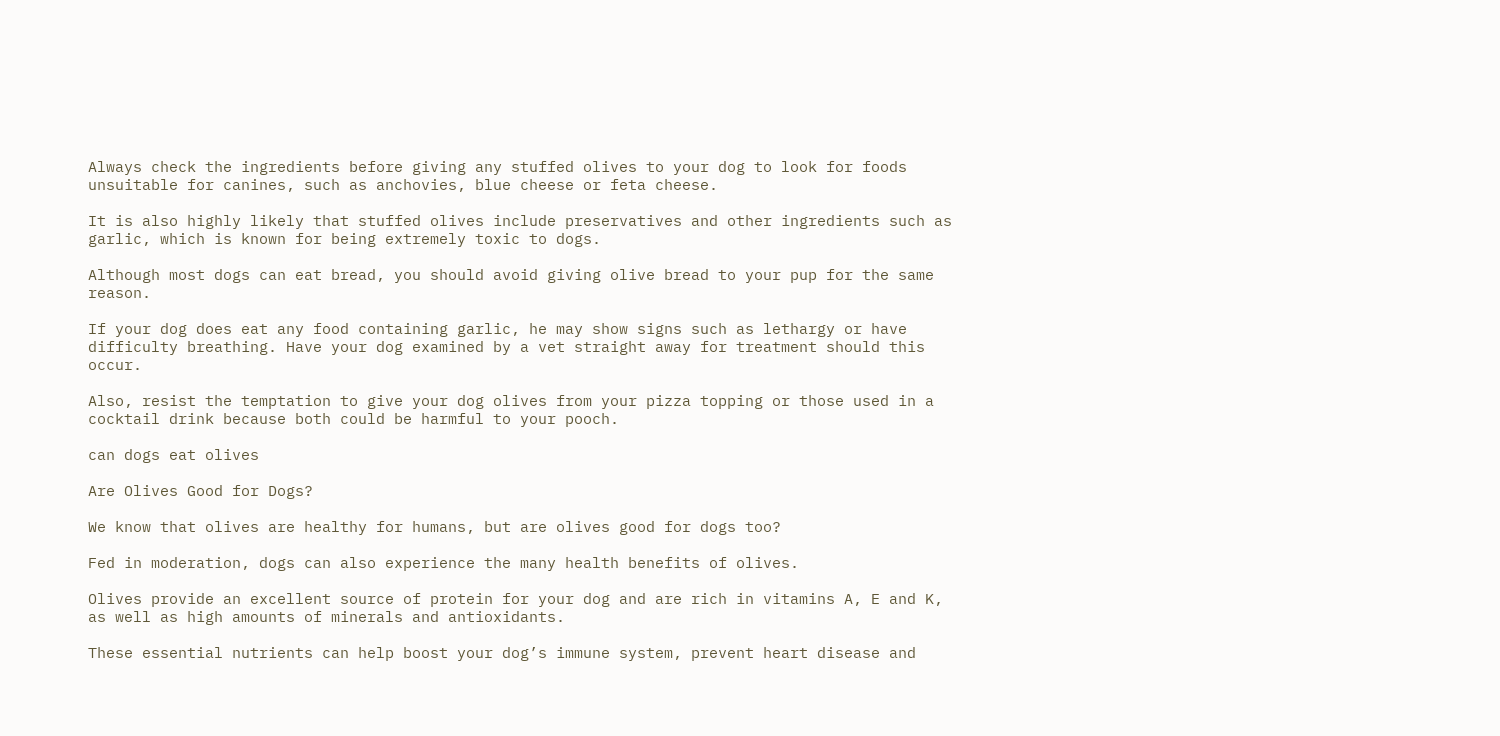Always check the ingredients before giving any stuffed olives to your dog to look for foods unsuitable for canines, such as anchovies, blue cheese or feta cheese.

It is also highly likely that stuffed olives include preservatives and other ingredients such as garlic, which is known for being extremely toxic to dogs.

Although most dogs can eat bread, you should avoid giving olive bread to your pup for the same reason.

If your dog does eat any food containing garlic, he may show signs such as lethargy or have difficulty breathing. Have your dog examined by a vet straight away for treatment should this occur.

Also, resist the temptation to give your dog olives from your pizza topping or those used in a cocktail drink because both could be harmful to your pooch.

can dogs eat olives

Are Olives Good for Dogs?

We know that olives are healthy for humans, but are olives good for dogs too?

Fed in moderation, dogs can also experience the many health benefits of olives.

Olives provide an excellent source of protein for your dog and are rich in vitamins A, E and K, as well as high amounts of minerals and antioxidants.

These essential nutrients can help boost your dog’s immune system, prevent heart disease and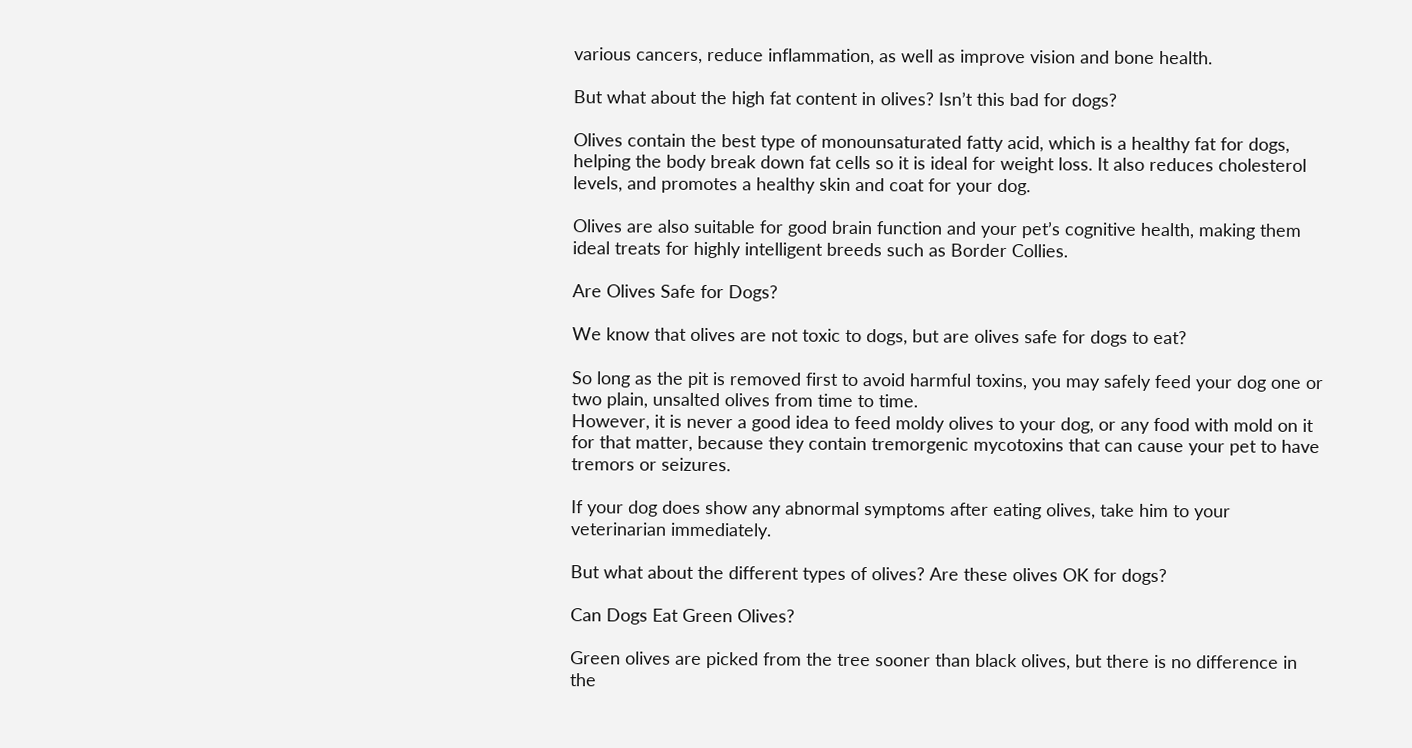various cancers, reduce inflammation, as well as improve vision and bone health.

But what about the high fat content in olives? Isn’t this bad for dogs?

Olives contain the best type of monounsaturated fatty acid, which is a healthy fat for dogs, helping the body break down fat cells so it is ideal for weight loss. It also reduces cholesterol levels, and promotes a healthy skin and coat for your dog.

Olives are also suitable for good brain function and your pet’s cognitive health, making them ideal treats for highly intelligent breeds such as Border Collies.

Are Olives Safe for Dogs?

We know that olives are not toxic to dogs, but are olives safe for dogs to eat?

So long as the pit is removed first to avoid harmful toxins, you may safely feed your dog one or two plain, unsalted olives from time to time.
However, it is never a good idea to feed moldy olives to your dog, or any food with mold on it for that matter, because they contain tremorgenic mycotoxins that can cause your pet to have tremors or seizures.

If your dog does show any abnormal symptoms after eating olives, take him to your veterinarian immediately.

But what about the different types of olives? Are these olives OK for dogs?

Can Dogs Eat Green Olives?

Green olives are picked from the tree sooner than black olives, but there is no difference in the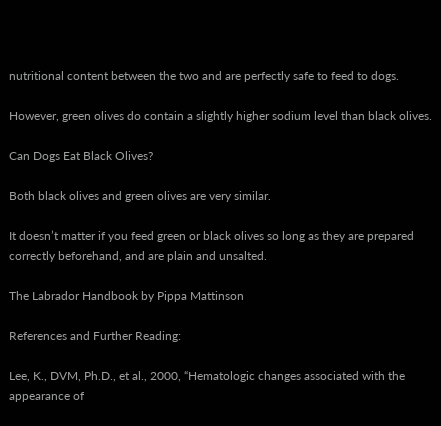nutritional content between the two and are perfectly safe to feed to dogs.

However, green olives do contain a slightly higher sodium level than black olives.

Can Dogs Eat Black Olives?

Both black olives and green olives are very similar.

It doesn’t matter if you feed green or black olives so long as they are prepared correctly beforehand, and are plain and unsalted.

The Labrador Handbook by Pippa Mattinson

References and Further Reading:

Lee, K., DVM, Ph.D., et al., 2000, “Hematologic changes associated with the appearance of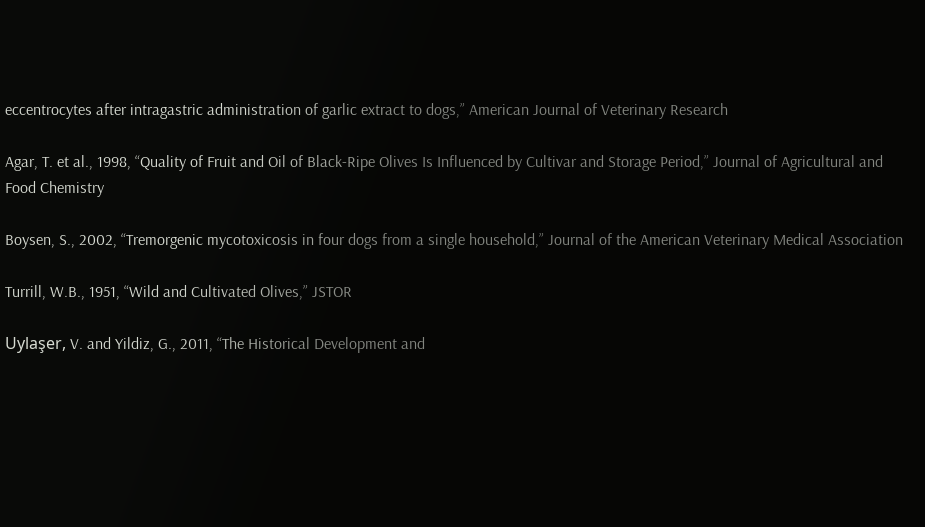eccentrocytes after intragastric administration of garlic extract to dogs,” American Journal of Veterinary Research

Agar, T. et al., 1998, “Quality of Fruit and Oil of Black-Ripe Olives Is Influenced by Cultivar and Storage Period,” Journal of Agricultural and Food Chemistry

Boysen, S., 2002, “Tremorgenic mycotoxicosis in four dogs from a single household,” Journal of the American Veterinary Medical Association

Turrill, W.B., 1951, “Wild and Cultivated Olives,” JSTOR

Uylaşer, V. and Yildiz, G., 2011, “The Historical Development and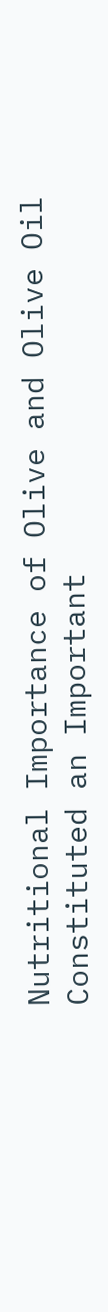Nutritional Importance of Olive and Olive Oil Constituted an Important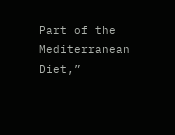Part of the Mediterranean Diet,”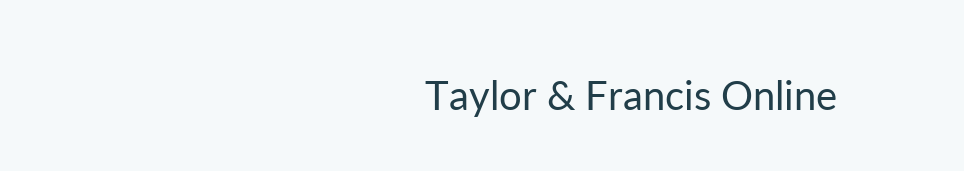Taylor & Francis Online